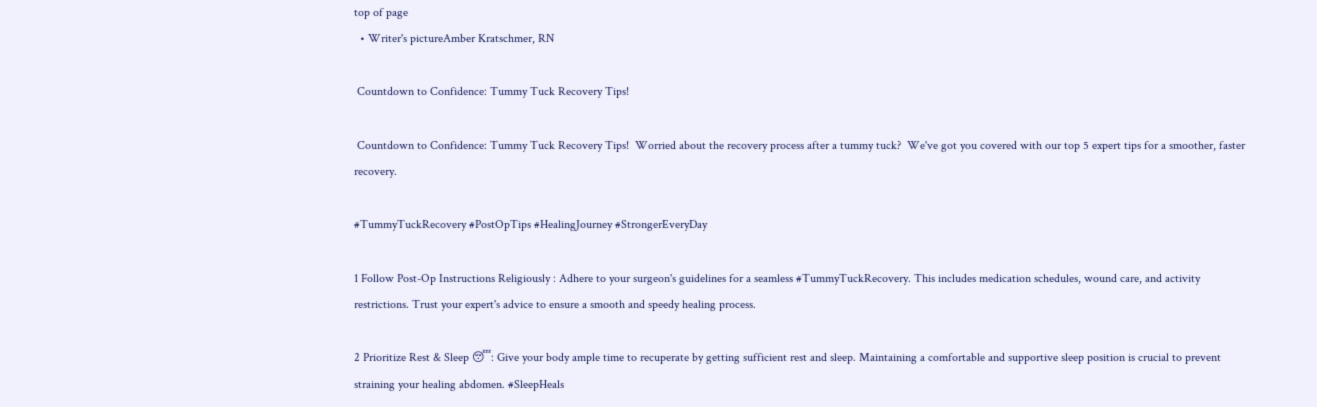top of page
  • Writer's pictureAmber Kratschmer, RN

 Countdown to Confidence: Tummy Tuck Recovery Tips!

 Countdown to Confidence: Tummy Tuck Recovery Tips!  Worried about the recovery process after a tummy tuck?  We've got you covered with our top 5 expert tips for a smoother, faster recovery.

#TummyTuckRecovery #PostOpTips #HealingJourney #StrongerEveryDay

1 Follow Post-Op Instructions Religiously : Adhere to your surgeon's guidelines for a seamless #TummyTuckRecovery. This includes medication schedules, wound care, and activity restrictions. Trust your expert's advice to ensure a smooth and speedy healing process.

2 Prioritize Rest & Sleep 😴: Give your body ample time to recuperate by getting sufficient rest and sleep. Maintaining a comfortable and supportive sleep position is crucial to prevent straining your healing abdomen. #SleepHeals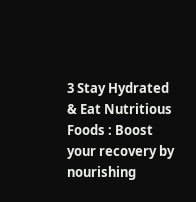3 Stay Hydrated & Eat Nutritious Foods : Boost your recovery by nourishing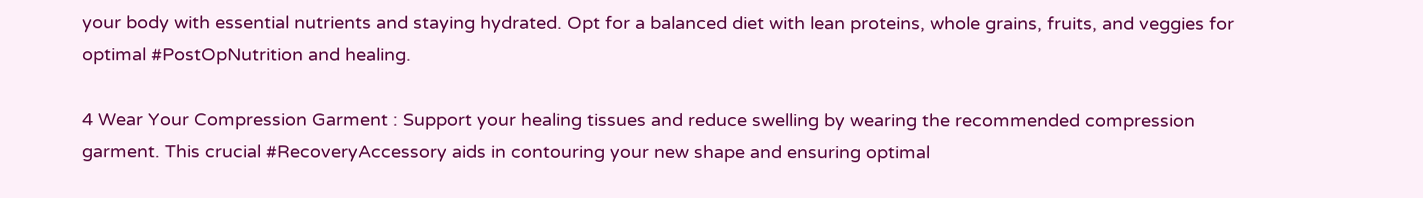your body with essential nutrients and staying hydrated. Opt for a balanced diet with lean proteins, whole grains, fruits, and veggies for optimal #PostOpNutrition and healing.

4 Wear Your Compression Garment : Support your healing tissues and reduce swelling by wearing the recommended compression garment. This crucial #RecoveryAccessory aids in contouring your new shape and ensuring optimal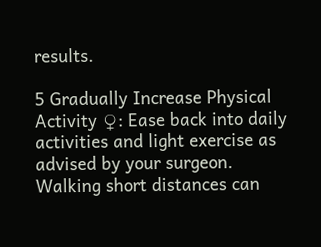results.

5 Gradually Increase Physical Activity ♀: Ease back into daily activities and light exercise as advised by your surgeon. Walking short distances can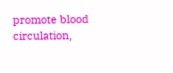promote blood circulation,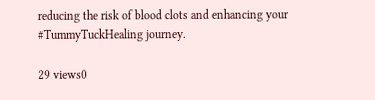reducing the risk of blood clots and enhancing your #TummyTuckHealing journey.

29 views0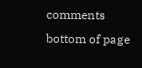comments
bottom of page